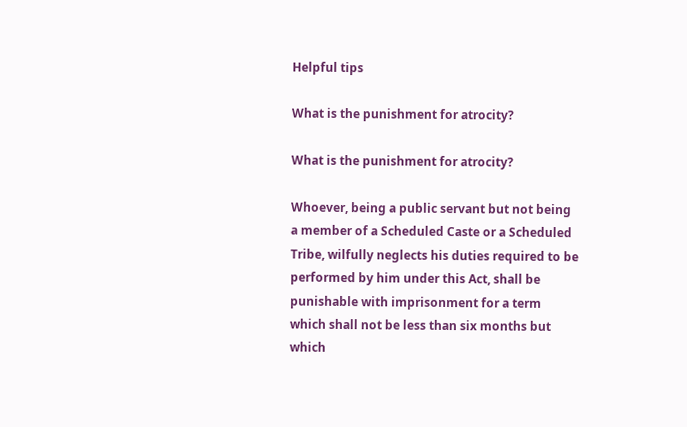Helpful tips

What is the punishment for atrocity?

What is the punishment for atrocity?

Whoever, being a public servant but not being a member of a Scheduled Caste or a Scheduled Tribe, wilfully neglects his duties required to be performed by him under this Act, shall be punishable with imprisonment for a term which shall not be less than six months but which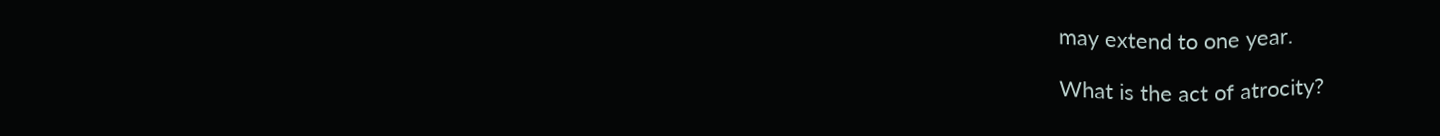may extend to one year.

What is the act of atrocity?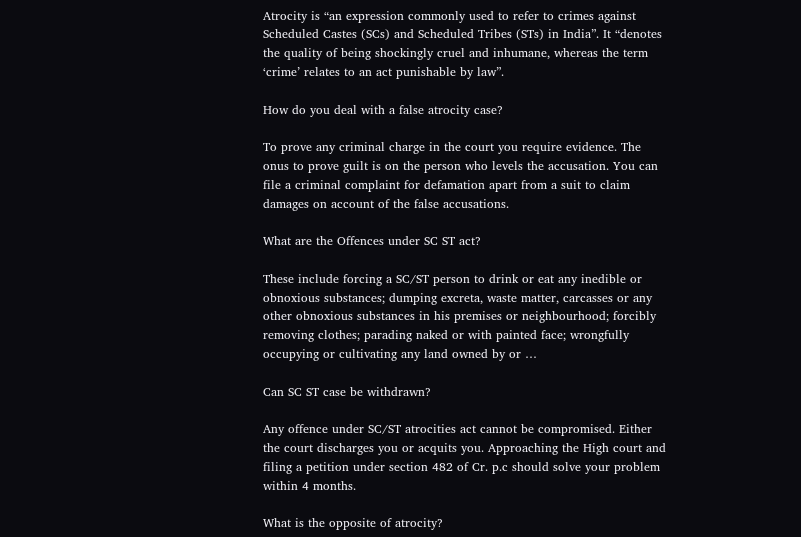Atrocity is “an expression commonly used to refer to crimes against Scheduled Castes (SCs) and Scheduled Tribes (STs) in India”. It “denotes the quality of being shockingly cruel and inhumane, whereas the term ‘crime’ relates to an act punishable by law”.

How do you deal with a false atrocity case?

To prove any criminal charge in the court you require evidence. The onus to prove guilt is on the person who levels the accusation. You can file a criminal complaint for defamation apart from a suit to claim damages on account of the false accusations.

What are the Offences under SC ST act?

These include forcing a SC/ST person to drink or eat any inedible or obnoxious substances; dumping excreta, waste matter, carcasses or any other obnoxious substances in his premises or neighbourhood; forcibly removing clothes; parading naked or with painted face; wrongfully occupying or cultivating any land owned by or …

Can SC ST case be withdrawn?

Any offence under SC/ST atrocities act cannot be compromised. Either the court discharges you or acquits you. Approaching the High court and filing a petition under section 482 of Cr. p.c should solve your problem within 4 months.

What is the opposite of atrocity?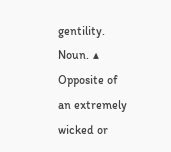gentility. Noun. ▲ Opposite of an extremely wicked or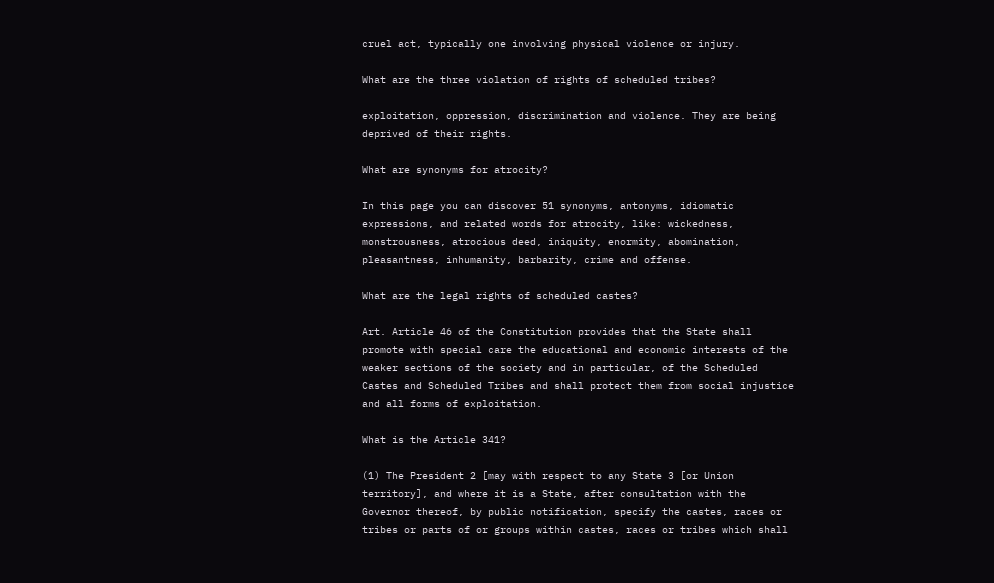cruel act, typically one involving physical violence or injury.

What are the three violation of rights of scheduled tribes?

exploitation, oppression, discrimination and violence. They are being deprived of their rights.

What are synonyms for atrocity?

In this page you can discover 51 synonyms, antonyms, idiomatic expressions, and related words for atrocity, like: wickedness, monstrousness, atrocious deed, iniquity, enormity, abomination, pleasantness, inhumanity, barbarity, crime and offense.

What are the legal rights of scheduled castes?

Art. Article 46 of the Constitution provides that the State shall promote with special care the educational and economic interests of the weaker sections of the society and in particular, of the Scheduled Castes and Scheduled Tribes and shall protect them from social injustice and all forms of exploitation.

What is the Article 341?

(1) The President 2 [may with respect to any State 3 [or Union territory], and where it is a State, after consultation with the Governor thereof, by public notification, specify the castes, races or tribes or parts of or groups within castes, races or tribes which shall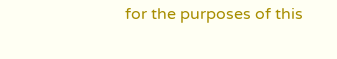for the purposes of this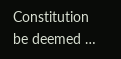Constitution be deemed …